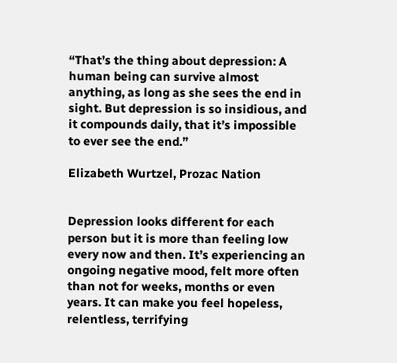“That’s the thing about depression: A human being can survive almost anything, as long as she sees the end in sight. But depression is so insidious, and it compounds daily, that it’s impossible to ever see the end.”

Elizabeth Wurtzel, Prozac Nation


Depression looks different for each person but it is more than feeling low every now and then. It’s experiencing an ongoing negative mood, felt more often than not for weeks, months or even years. It can make you feel hopeless, relentless, terrifying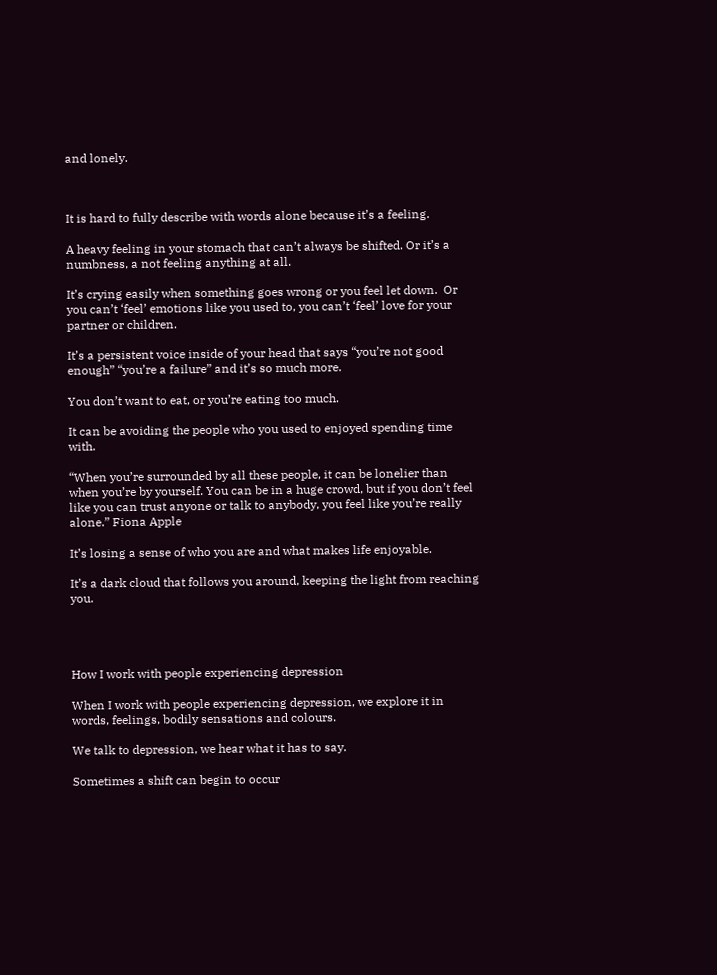and lonely.



It is hard to fully describe with words alone because it’s a feeling.

A heavy feeling in your stomach that can’t always be shifted. Or it’s a numbness, a not feeling anything at all.

It’s crying easily when something goes wrong or you feel let down.  Or you can’t ‘feel’ emotions like you used to, you can’t ‘feel’ love for your partner or children.

It’s a persistent voice inside of your head that says “you’re not good enough” “you’re a failure” and it’s so much more.

You don’t want to eat, or you’re eating too much.

It can be avoiding the people who you used to enjoyed spending time with.

“When you’re surrounded by all these people, it can be lonelier than when you’re by yourself. You can be in a huge crowd, but if you don’t feel like you can trust anyone or talk to anybody, you feel like you’re really alone.” Fiona Apple

It’s losing a sense of who you are and what makes life enjoyable.

It’s a dark cloud that follows you around, keeping the light from reaching you.




How I work with people experiencing depression

When I work with people experiencing depression, we explore it in words, feelings, bodily sensations and colours.

We talk to depression, we hear what it has to say.

Sometimes a shift can begin to occur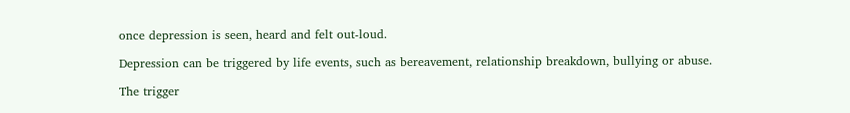once depression is seen, heard and felt out-loud.

Depression can be triggered by life events, such as bereavement, relationship breakdown, bullying or abuse.

The trigger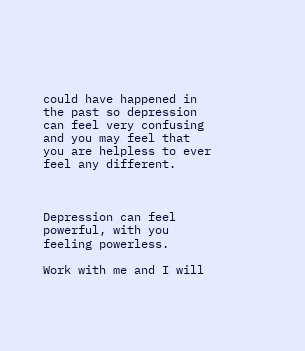could have happened in the past so depression can feel very confusing and you may feel that you are helpless to ever feel any different.



Depression can feel powerful, with you feeling powerless.

Work with me and I will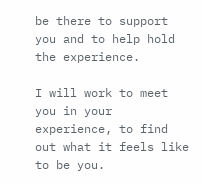be there to support you and to help hold the experience.

I will work to meet you in your experience, to find out what it feels like to be you.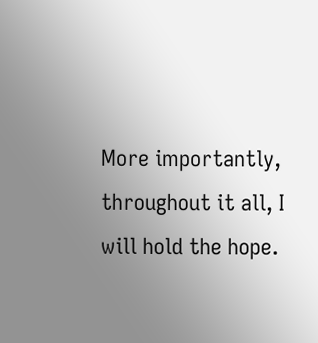More importantly, throughout it all, I will hold the hope.